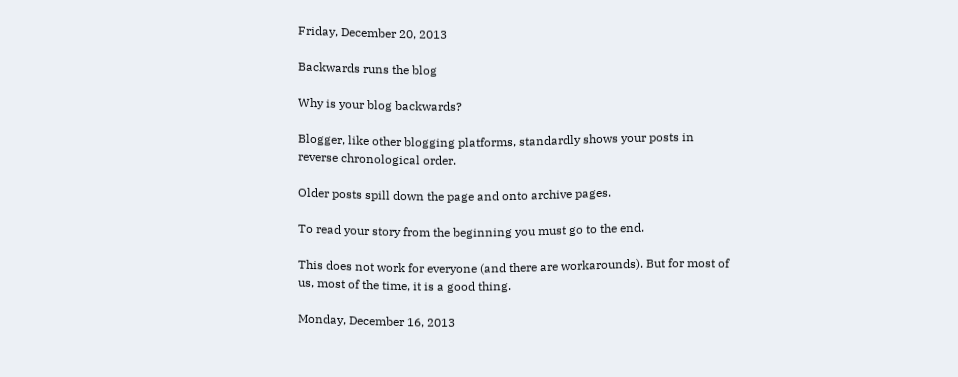Friday, December 20, 2013

Backwards runs the blog

Why is your blog backwards?

Blogger, like other blogging platforms, standardly shows your posts in reverse chronological order.

Older posts spill down the page and onto archive pages.

To read your story from the beginning you must go to the end.

This does not work for everyone (and there are workarounds). But for most of us, most of the time, it is a good thing.

Monday, December 16, 2013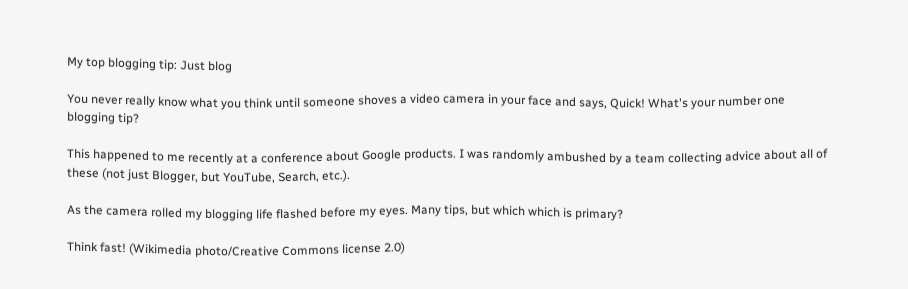My top blogging tip: Just blog

You never really know what you think until someone shoves a video camera in your face and says, Quick! What's your number one blogging tip?

This happened to me recently at a conference about Google products. I was randomly ambushed by a team collecting advice about all of these (not just Blogger, but YouTube, Search, etc.).

As the camera rolled my blogging life flashed before my eyes. Many tips, but which which is primary?

Think fast! (Wikimedia photo/Creative Commons license 2.0)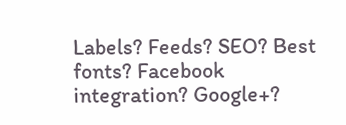Labels? Feeds? SEO? Best fonts? Facebook integration? Google+?